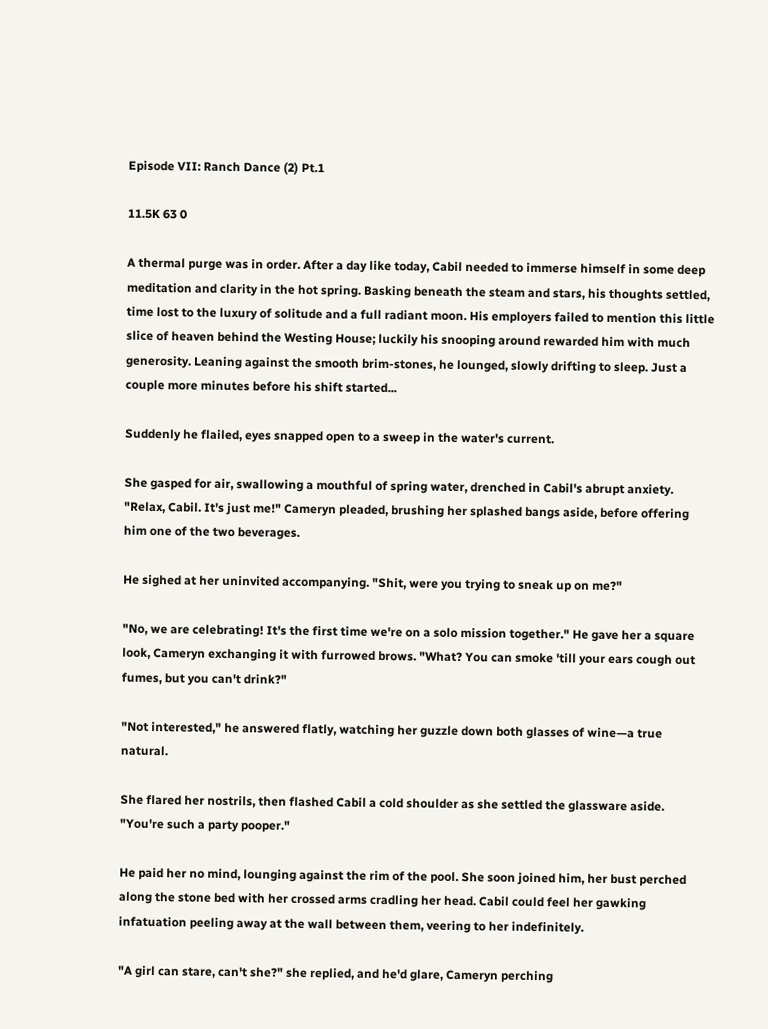Episode VII: Ranch Dance (2) Pt.1

11.5K 63 0

A thermal purge was in order. After a day like today, Cabil needed to immerse himself in some deep meditation and clarity in the hot spring. Basking beneath the steam and stars, his thoughts settled, time lost to the luxury of solitude and a full radiant moon. His employers failed to mention this little slice of heaven behind the Westing House; luckily his snooping around rewarded him with much generosity. Leaning against the smooth brim-stones, he lounged, slowly drifting to sleep. Just a couple more minutes before his shift started...

Suddenly he flailed, eyes snapped open to a sweep in the water's current.

She gasped for air, swallowing a mouthful of spring water, drenched in Cabil's abrupt anxiety. "Relax, Cabil. It's just me!" Cameryn pleaded, brushing her splashed bangs aside, before offering him one of the two beverages.

He sighed at her uninvited accompanying. "Shit, were you trying to sneak up on me?"

"No, we are celebrating! It's the first time we're on a solo mission together." He gave her a square look, Cameryn exchanging it with furrowed brows. "What? You can smoke 'till your ears cough out fumes, but you can't drink?"

"Not interested," he answered flatly, watching her guzzle down both glasses of wine—a true natural.

She flared her nostrils, then flashed Cabil a cold shoulder as she settled the glassware aside. "You're such a party pooper."

He paid her no mind, lounging against the rim of the pool. She soon joined him, her bust perched along the stone bed with her crossed arms cradling her head. Cabil could feel her gawking infatuation peeling away at the wall between them, veering to her indefinitely.

"A girl can stare, can't she?" she replied, and he'd glare, Cameryn perching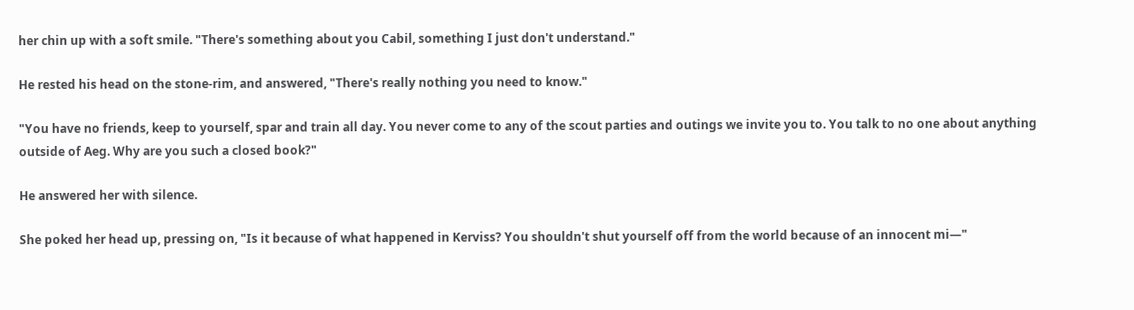her chin up with a soft smile. "There's something about you Cabil, something I just don't understand."

He rested his head on the stone-rim, and answered, "There's really nothing you need to know."

"You have no friends, keep to yourself, spar and train all day. You never come to any of the scout parties and outings we invite you to. You talk to no one about anything outside of Aeg. Why are you such a closed book?"

He answered her with silence.

She poked her head up, pressing on, "Is it because of what happened in Kerviss? You shouldn't shut yourself off from the world because of an innocent mi—"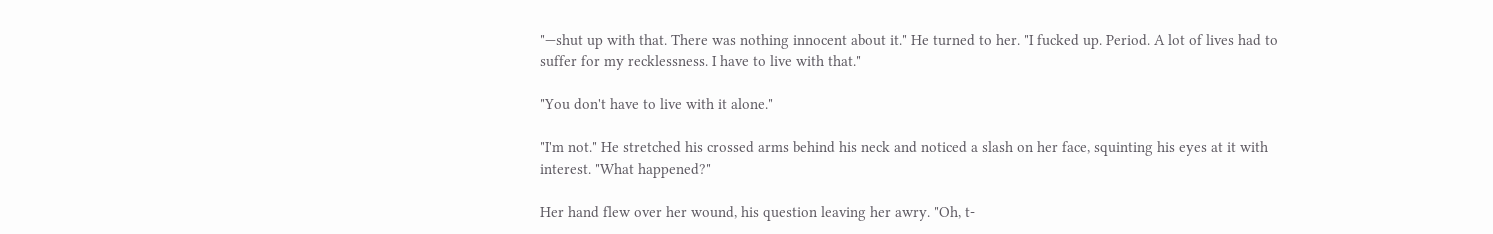"—shut up with that. There was nothing innocent about it." He turned to her. "I fucked up. Period. A lot of lives had to suffer for my recklessness. I have to live with that."

"You don't have to live with it alone."

"I'm not." He stretched his crossed arms behind his neck and noticed a slash on her face, squinting his eyes at it with interest. "What happened?"

Her hand flew over her wound, his question leaving her awry. "Oh, t-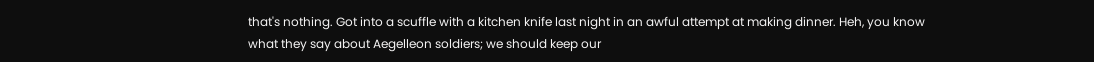that's nothing. Got into a scuffle with a kitchen knife last night in an awful attempt at making dinner. Heh, you know what they say about Aegelleon soldiers; we should keep our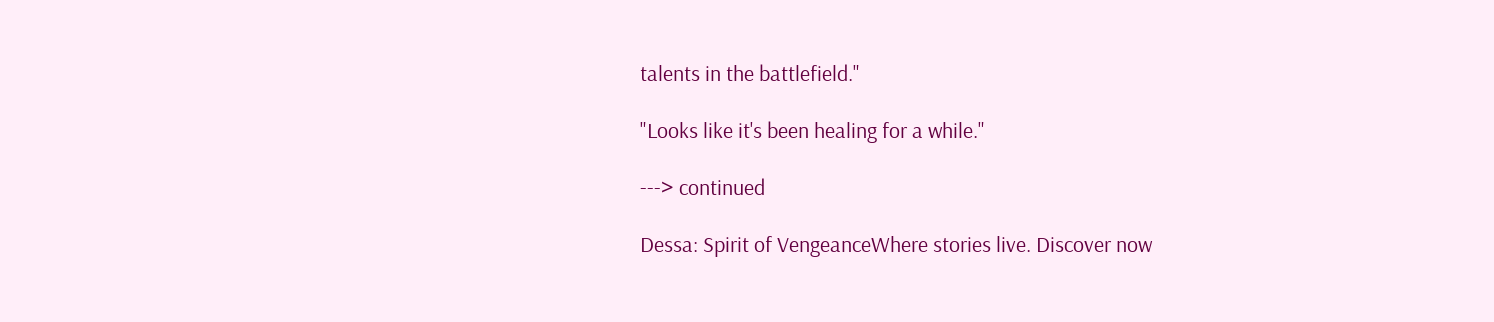talents in the battlefield."

"Looks like it's been healing for a while."

---> continued

Dessa: Spirit of VengeanceWhere stories live. Discover now